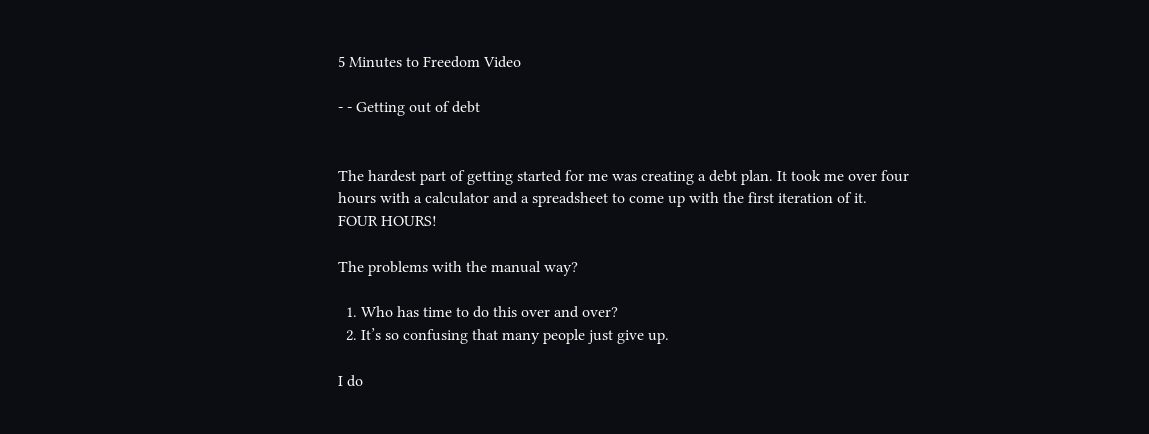5 Minutes to Freedom Video

- - Getting out of debt


The hardest part of getting started for me was creating a debt plan. It took me over four hours with a calculator and a spreadsheet to come up with the first iteration of it. FOUR HOURS!

The problems with the manual way?

  1. Who has time to do this over and over?
  2. It’s so confusing that many people just give up.

I do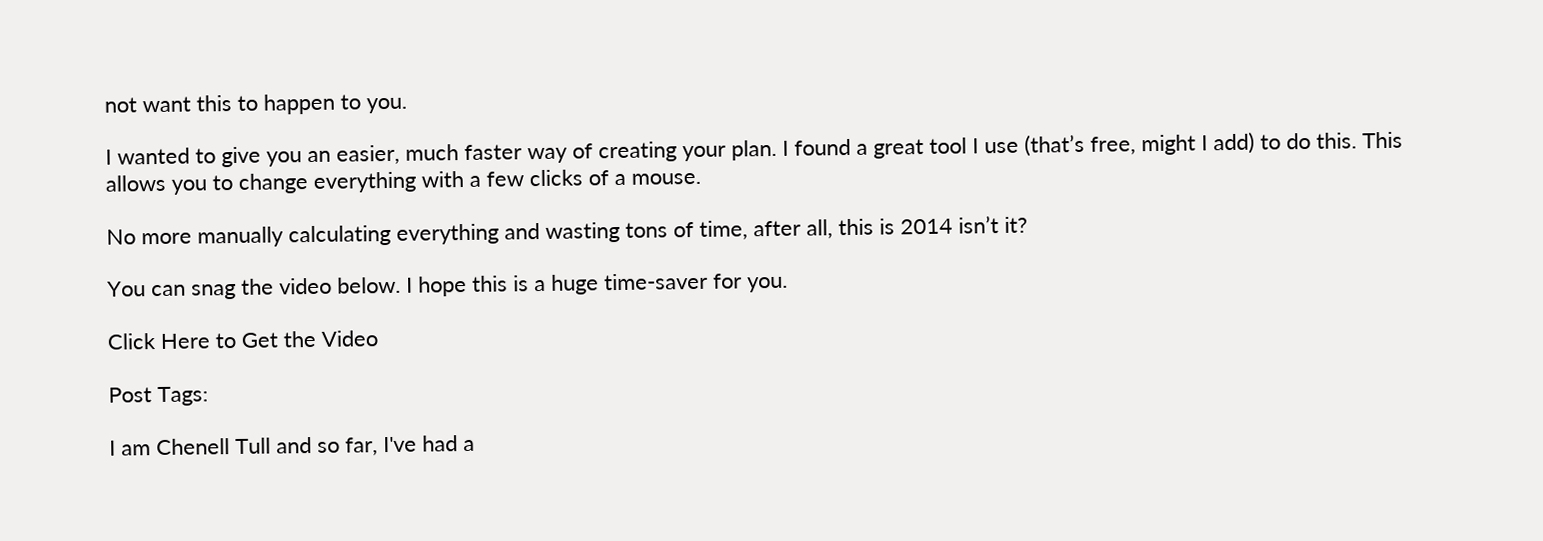not want this to happen to you.

I wanted to give you an easier, much faster way of creating your plan. I found a great tool I use (that’s free, might I add) to do this. This allows you to change everything with a few clicks of a mouse.

No more manually calculating everything and wasting tons of time, after all, this is 2014 isn’t it?

You can snag the video below. I hope this is a huge time-saver for you.

Click Here to Get the Video

Post Tags:

I am Chenell Tull and so far, I've had a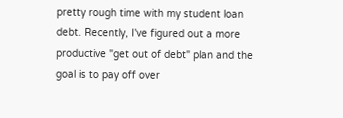pretty rough time with my student loan debt. Recently, I've figured out a more productive "get out of debt" plan and the goal is to pay off over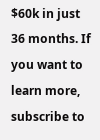$60k in just 36 months. If you want to learn more, subscribe to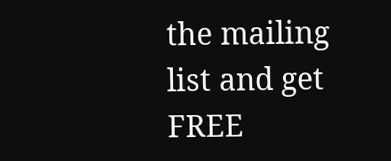the mailing list and get FREE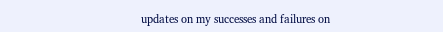updates on my successes and failures on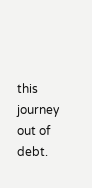this journey out of debt.